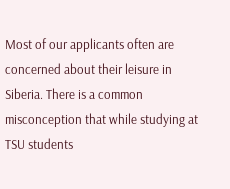Most of our applicants often are concerned about their leisure in Siberia. There is a common misconception that while studying at TSU students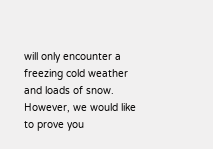will only encounter a freezing cold weather and loads of snow. However, we would like to prove you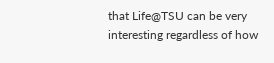that Life@TSU can be very interesting regardless of how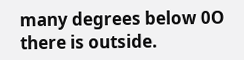many degrees below 0O there is outside.